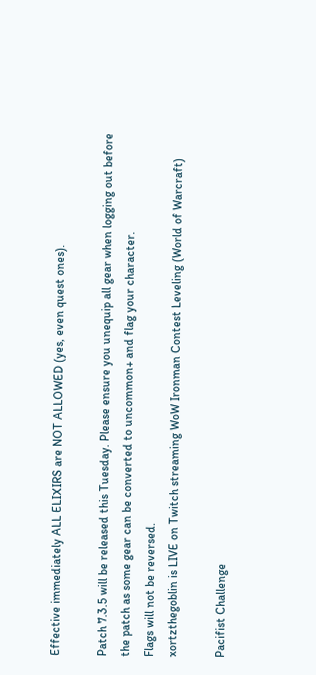Effective immediately ALL ELIXIRS are NOT ALLOWED (yes, even quest ones).

Patch 7.3.5 will be released this Tuesday. Please ensure you unequip all gear when logging out before the patch as some gear can be converted to uncommon+ and flag your character.
Flags will not be reversed.
xortzthegoblin is LIVE on Twitch streaming WoW Ironman Contest Leveling (World of Warcraft)

Pacifist Challenge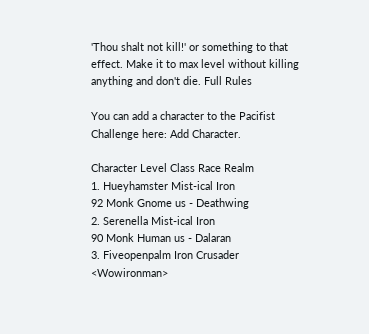'Thou shalt not kill!' or something to that effect. Make it to max level without killing anything and don't die. Full Rules

You can add a character to the Pacifist Challenge here: Add Character.

Character Level Class Race Realm
1. Hueyhamster Mist-ical Iron
92 Monk Gnome us - Deathwing
2. Serenella Mist-ical Iron
90 Monk Human us - Dalaran
3. Fiveopenpalm Iron Crusader <Wowironman>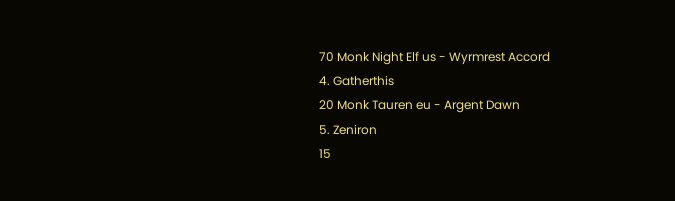70 Monk Night Elf us - Wyrmrest Accord
4. Gatherthis
20 Monk Tauren eu - Argent Dawn
5. Zeniron
15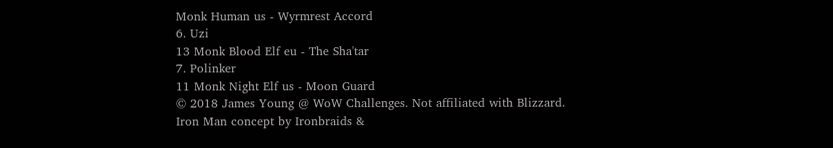Monk Human us - Wyrmrest Accord
6. Uzi
13 Monk Blood Elf eu - The Sha'tar
7. Polinker
11 Monk Night Elf us - Moon Guard
© 2018 James Young @ WoW Challenges. Not affiliated with Blizzard.
Iron Man concept by Ironbraids &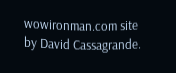wowironman.com site by David Cassagrande.